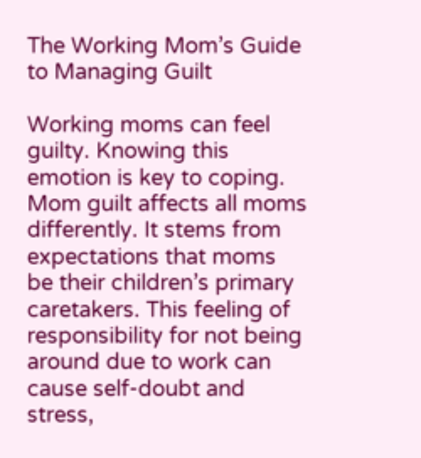The Working Mom’s Guide to Managing Guilt

Working moms can feel guilty. Knowing this emotion is key to coping. Mom guilt affects all moms differently. It stems from expectations that moms be their children’s primary caretakers. This feeling of responsibility for not being around due to work can cause self-doubt and stress,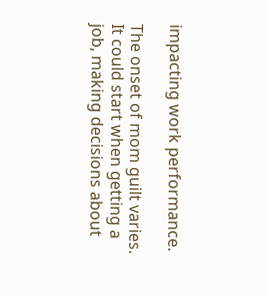impacting work performance.

The onset of mom guilt varies. It could start when getting a job, making decisions about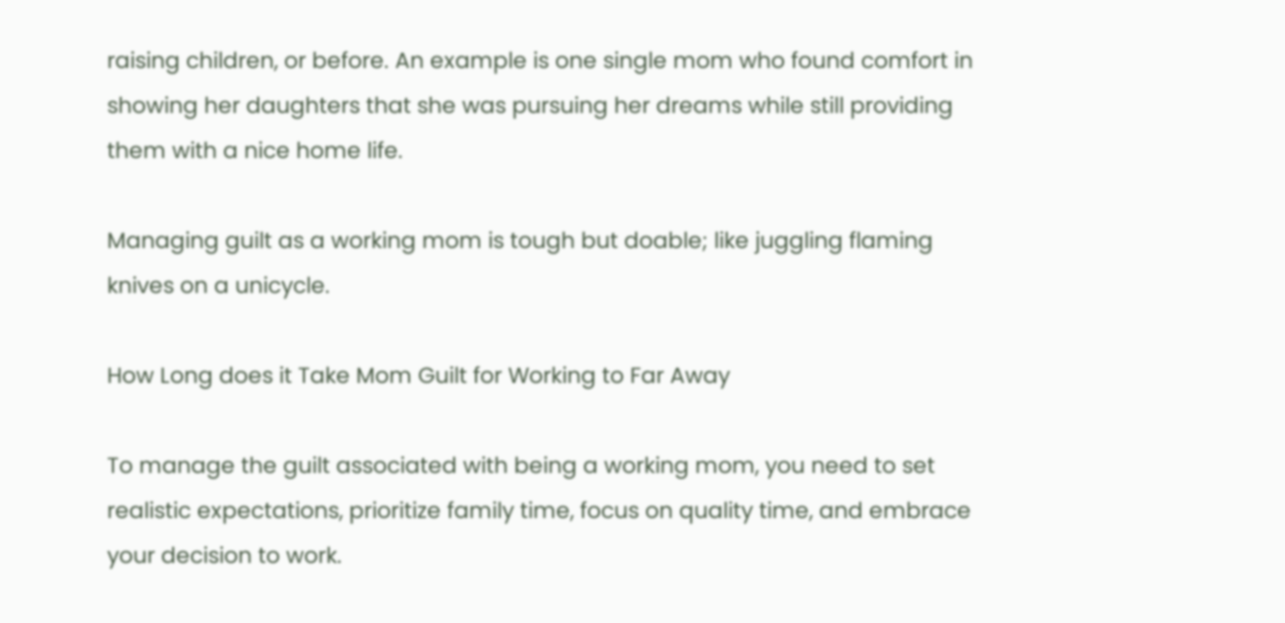raising children, or before. An example is one single mom who found comfort in showing her daughters that she was pursuing her dreams while still providing them with a nice home life.

Managing guilt as a working mom is tough but doable; like juggling flaming knives on a unicycle.

How Long does it Take Mom Guilt for Working to Far Away

To manage the guilt associated with being a working mom, you need to set realistic expectations, prioritize family time, focus on quality time, and embrace your decision to work.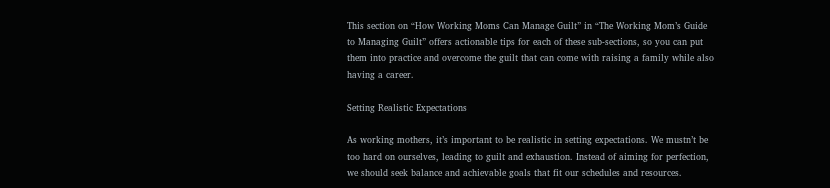This section on “How Working Moms Can Manage Guilt” in “The Working Mom’s Guide to Managing Guilt” offers actionable tips for each of these sub-sections, so you can put them into practice and overcome the guilt that can come with raising a family while also having a career.

Setting Realistic Expectations

As working mothers, it’s important to be realistic in setting expectations. We mustn’t be too hard on ourselves, leading to guilt and exhaustion. Instead of aiming for perfection, we should seek balance and achievable goals that fit our schedules and resources.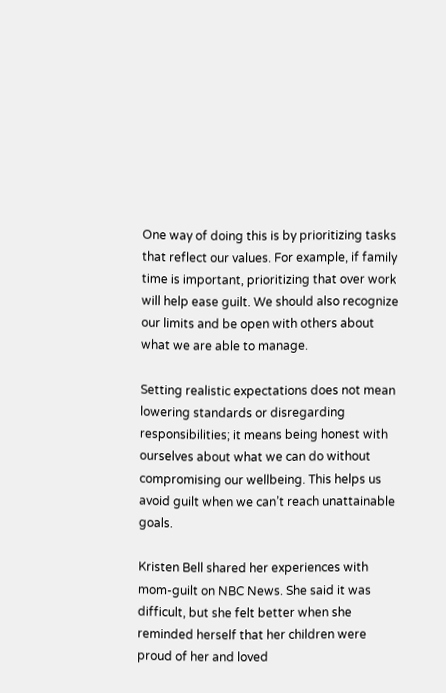One way of doing this is by prioritizing tasks that reflect our values. For example, if family time is important, prioritizing that over work will help ease guilt. We should also recognize our limits and be open with others about what we are able to manage.

Setting realistic expectations does not mean lowering standards or disregarding responsibilities; it means being honest with ourselves about what we can do without compromising our wellbeing. This helps us avoid guilt when we can’t reach unattainable goals.

Kristen Bell shared her experiences with mom-guilt on NBC News. She said it was difficult, but she felt better when she reminded herself that her children were proud of her and loved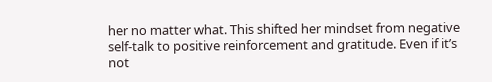her no matter what. This shifted her mindset from negative self-talk to positive reinforcement and gratitude. Even if it’s not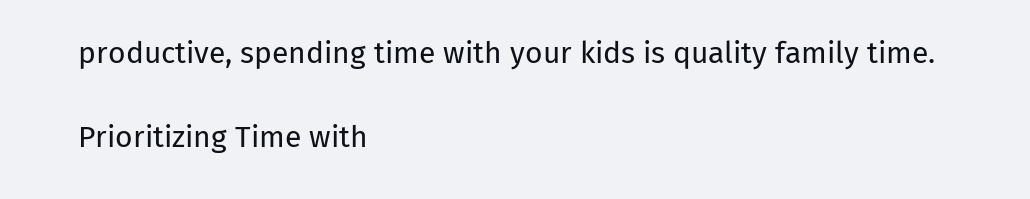productive, spending time with your kids is quality family time.

Prioritizing Time with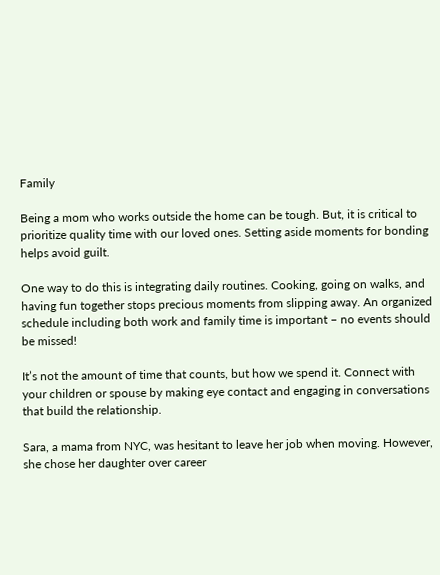Family

Being a mom who works outside the home can be tough. But, it is critical to prioritize quality time with our loved ones. Setting aside moments for bonding helps avoid guilt.

One way to do this is integrating daily routines. Cooking, going on walks, and having fun together stops precious moments from slipping away. An organized schedule including both work and family time is important – no events should be missed!

It’s not the amount of time that counts, but how we spend it. Connect with your children or spouse by making eye contact and engaging in conversations that build the relationship.

Sara, a mama from NYC, was hesitant to leave her job when moving. However, she chose her daughter over career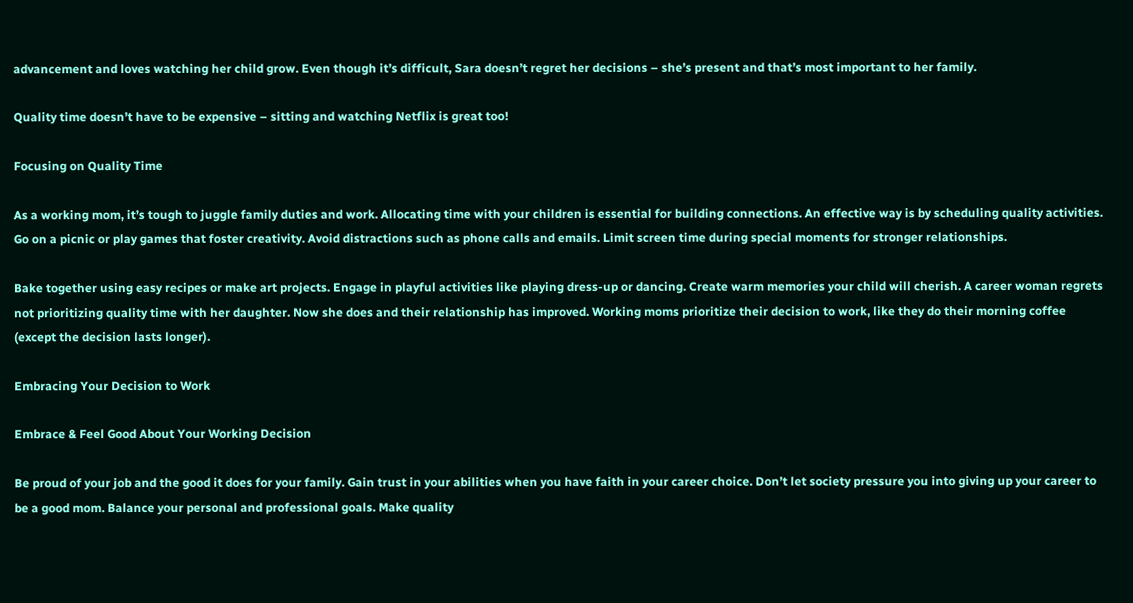advancement and loves watching her child grow. Even though it’s difficult, Sara doesn’t regret her decisions – she’s present and that’s most important to her family.

Quality time doesn’t have to be expensive – sitting and watching Netflix is great too!

Focusing on Quality Time

As a working mom, it’s tough to juggle family duties and work. Allocating time with your children is essential for building connections. An effective way is by scheduling quality activities. Go on a picnic or play games that foster creativity. Avoid distractions such as phone calls and emails. Limit screen time during special moments for stronger relationships.

Bake together using easy recipes or make art projects. Engage in playful activities like playing dress-up or dancing. Create warm memories your child will cherish. A career woman regrets not prioritizing quality time with her daughter. Now she does and their relationship has improved. Working moms prioritize their decision to work, like they do their morning coffee (except the decision lasts longer).

Embracing Your Decision to Work

Embrace & Feel Good About Your Working Decision

Be proud of your job and the good it does for your family. Gain trust in your abilities when you have faith in your career choice. Don’t let society pressure you into giving up your career to be a good mom. Balance your personal and professional goals. Make quality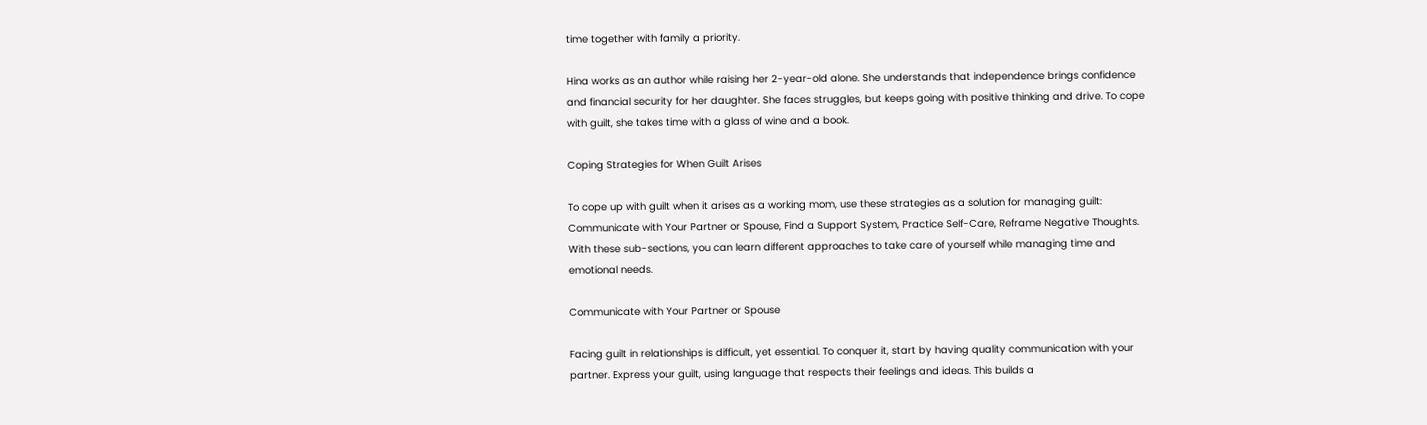time together with family a priority.

Hina works as an author while raising her 2-year-old alone. She understands that independence brings confidence and financial security for her daughter. She faces struggles, but keeps going with positive thinking and drive. To cope with guilt, she takes time with a glass of wine and a book.

Coping Strategies for When Guilt Arises

To cope up with guilt when it arises as a working mom, use these strategies as a solution for managing guilt: Communicate with Your Partner or Spouse, Find a Support System, Practice Self-Care, Reframe Negative Thoughts. With these sub-sections, you can learn different approaches to take care of yourself while managing time and emotional needs.

Communicate with Your Partner or Spouse

Facing guilt in relationships is difficult, yet essential. To conquer it, start by having quality communication with your partner. Express your guilt, using language that respects their feelings and ideas. This builds a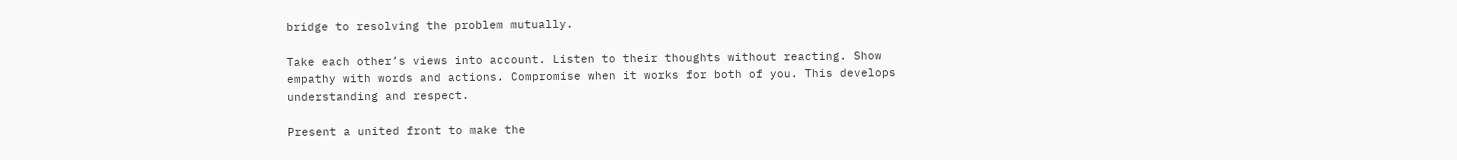bridge to resolving the problem mutually.

Take each other’s views into account. Listen to their thoughts without reacting. Show empathy with words and actions. Compromise when it works for both of you. This develops understanding and respect.

Present a united front to make the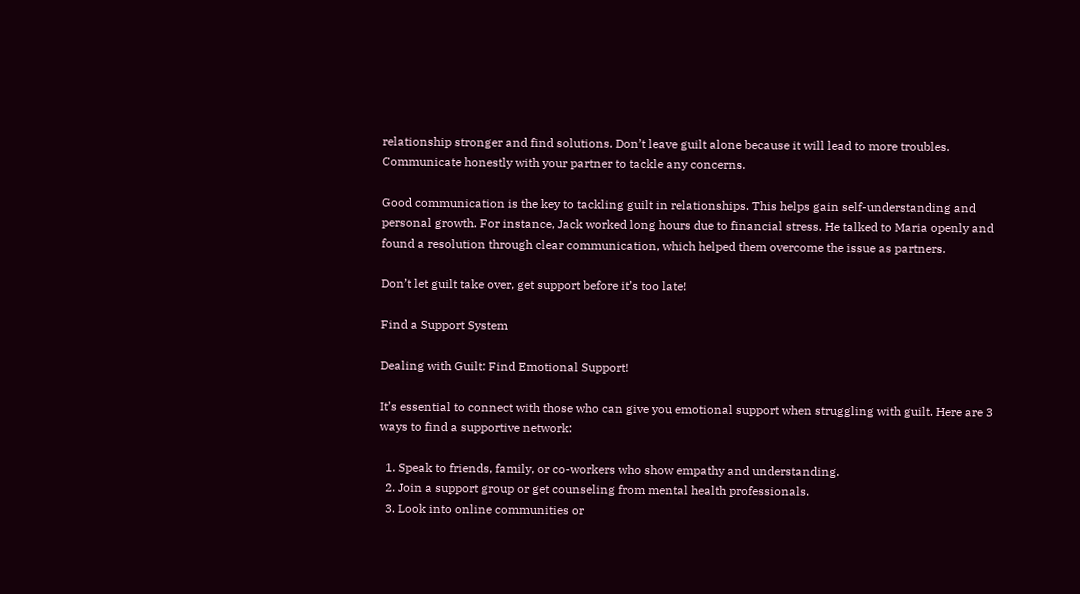relationship stronger and find solutions. Don’t leave guilt alone because it will lead to more troubles. Communicate honestly with your partner to tackle any concerns.

Good communication is the key to tackling guilt in relationships. This helps gain self-understanding and personal growth. For instance, Jack worked long hours due to financial stress. He talked to Maria openly and found a resolution through clear communication, which helped them overcome the issue as partners.

Don’t let guilt take over, get support before it’s too late!

Find a Support System

Dealing with Guilt: Find Emotional Support!

It’s essential to connect with those who can give you emotional support when struggling with guilt. Here are 3 ways to find a supportive network:

  1. Speak to friends, family, or co-workers who show empathy and understanding.
  2. Join a support group or get counseling from mental health professionals.
  3. Look into online communities or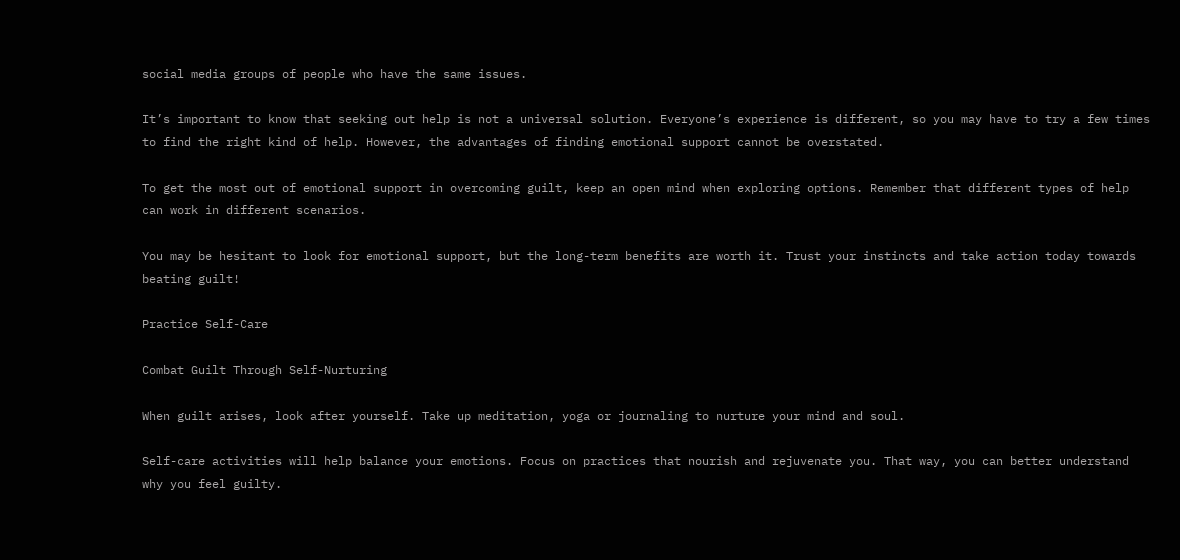social media groups of people who have the same issues.

It’s important to know that seeking out help is not a universal solution. Everyone’s experience is different, so you may have to try a few times to find the right kind of help. However, the advantages of finding emotional support cannot be overstated.

To get the most out of emotional support in overcoming guilt, keep an open mind when exploring options. Remember that different types of help can work in different scenarios.

You may be hesitant to look for emotional support, but the long-term benefits are worth it. Trust your instincts and take action today towards beating guilt!

Practice Self-Care

Combat Guilt Through Self-Nurturing

When guilt arises, look after yourself. Take up meditation, yoga or journaling to nurture your mind and soul.

Self-care activities will help balance your emotions. Focus on practices that nourish and rejuvenate you. That way, you can better understand why you feel guilty.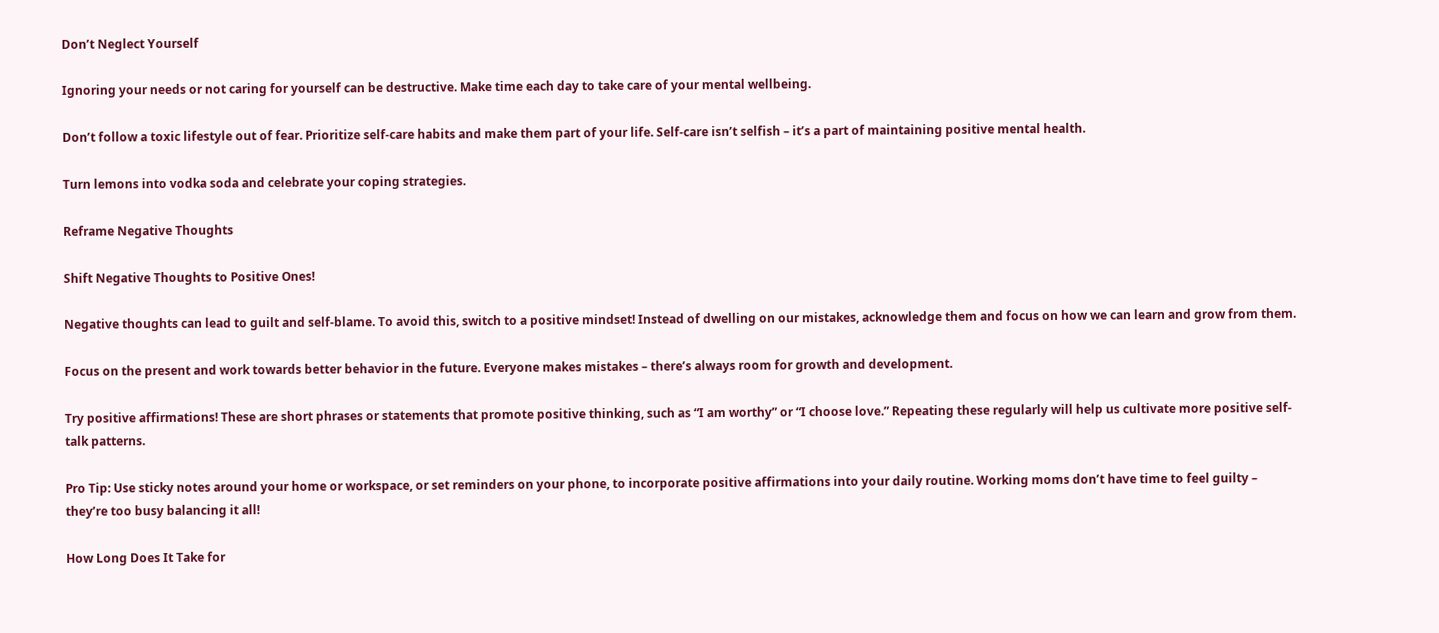Don’t Neglect Yourself

Ignoring your needs or not caring for yourself can be destructive. Make time each day to take care of your mental wellbeing.

Don’t follow a toxic lifestyle out of fear. Prioritize self-care habits and make them part of your life. Self-care isn’t selfish – it’s a part of maintaining positive mental health.

Turn lemons into vodka soda and celebrate your coping strategies.

Reframe Negative Thoughts

Shift Negative Thoughts to Positive Ones!

Negative thoughts can lead to guilt and self-blame. To avoid this, switch to a positive mindset! Instead of dwelling on our mistakes, acknowledge them and focus on how we can learn and grow from them.

Focus on the present and work towards better behavior in the future. Everyone makes mistakes – there’s always room for growth and development.

Try positive affirmations! These are short phrases or statements that promote positive thinking, such as “I am worthy” or “I choose love.” Repeating these regularly will help us cultivate more positive self-talk patterns.

Pro Tip: Use sticky notes around your home or workspace, or set reminders on your phone, to incorporate positive affirmations into your daily routine. Working moms don’t have time to feel guilty – they’re too busy balancing it all!

How Long Does It Take for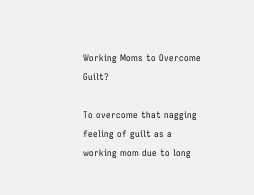Working Moms to Overcome Guilt?

To overcome that nagging feeling of guilt as a working mom due to long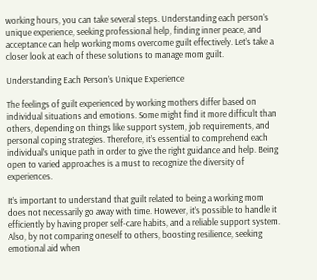working hours, you can take several steps. Understanding each person’s unique experience, seeking professional help, finding inner peace, and acceptance can help working moms overcome guilt effectively. Let’s take a closer look at each of these solutions to manage mom guilt.

Understanding Each Person’s Unique Experience

The feelings of guilt experienced by working mothers differ based on individual situations and emotions. Some might find it more difficult than others, depending on things like support system, job requirements, and personal coping strategies. Therefore, it’s essential to comprehend each individual’s unique path in order to give the right guidance and help. Being open to varied approaches is a must to recognize the diversity of experiences.

It’s important to understand that guilt related to being a working mom does not necessarily go away with time. However, it’s possible to handle it efficiently by having proper self-care habits, and a reliable support system. Also, by not comparing oneself to others, boosting resilience, seeking emotional aid when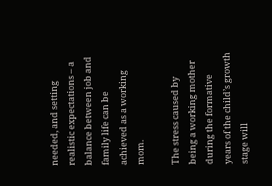needed, and setting realistic expectations – a balance between job and family life can be achieved as a working mom.

The stress caused by being a working mother during the formative years of the child’s growth stage will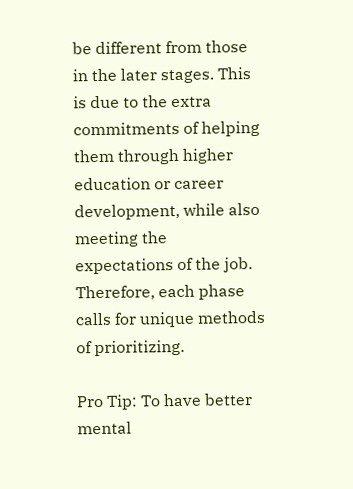be different from those in the later stages. This is due to the extra commitments of helping them through higher education or career development, while also meeting the expectations of the job. Therefore, each phase calls for unique methods of prioritizing.

Pro Tip: To have better mental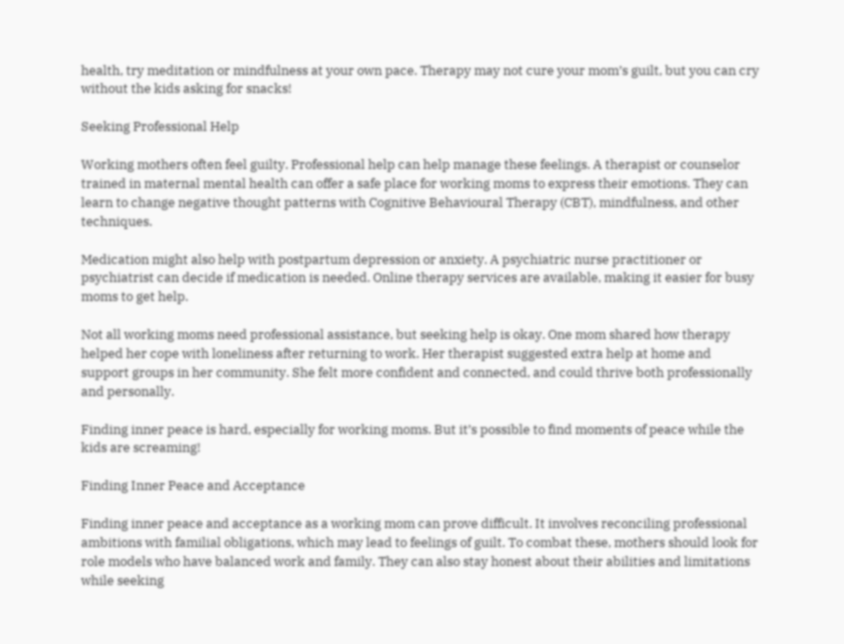health, try meditation or mindfulness at your own pace. Therapy may not cure your mom’s guilt, but you can cry without the kids asking for snacks!

Seeking Professional Help

Working mothers often feel guilty. Professional help can help manage these feelings. A therapist or counselor trained in maternal mental health can offer a safe place for working moms to express their emotions. They can learn to change negative thought patterns with Cognitive Behavioural Therapy (CBT), mindfulness, and other techniques.

Medication might also help with postpartum depression or anxiety. A psychiatric nurse practitioner or psychiatrist can decide if medication is needed. Online therapy services are available, making it easier for busy moms to get help.

Not all working moms need professional assistance, but seeking help is okay. One mom shared how therapy helped her cope with loneliness after returning to work. Her therapist suggested extra help at home and support groups in her community. She felt more confident and connected, and could thrive both professionally and personally.

Finding inner peace is hard, especially for working moms. But it’s possible to find moments of peace while the kids are screaming!

Finding Inner Peace and Acceptance

Finding inner peace and acceptance as a working mom can prove difficult. It involves reconciling professional ambitions with familial obligations, which may lead to feelings of guilt. To combat these, mothers should look for role models who have balanced work and family. They can also stay honest about their abilities and limitations while seeking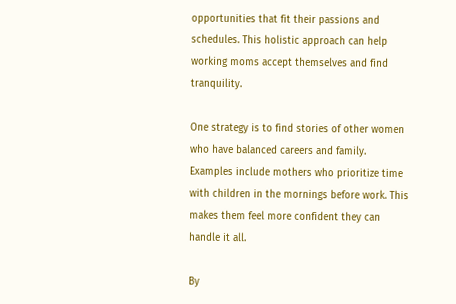opportunities that fit their passions and schedules. This holistic approach can help working moms accept themselves and find tranquility.

One strategy is to find stories of other women who have balanced careers and family. Examples include mothers who prioritize time with children in the mornings before work. This makes them feel more confident they can handle it all.

By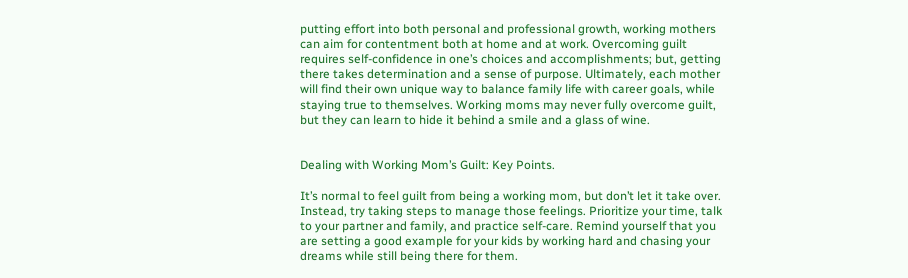putting effort into both personal and professional growth, working mothers can aim for contentment both at home and at work. Overcoming guilt requires self-confidence in one’s choices and accomplishments; but, getting there takes determination and a sense of purpose. Ultimately, each mother will find their own unique way to balance family life with career goals, while staying true to themselves. Working moms may never fully overcome guilt, but they can learn to hide it behind a smile and a glass of wine.


Dealing with Working Mom’s Guilt: Key Points.

It’s normal to feel guilt from being a working mom, but don’t let it take over. Instead, try taking steps to manage those feelings. Prioritize your time, talk to your partner and family, and practice self-care. Remind yourself that you are setting a good example for your kids by working hard and chasing your dreams while still being there for them.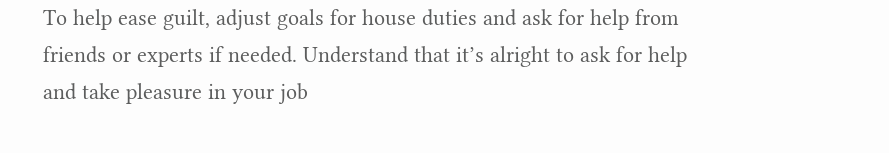To help ease guilt, adjust goals for house duties and ask for help from friends or experts if needed. Understand that it’s alright to ask for help and take pleasure in your job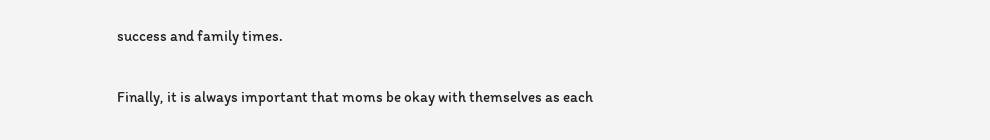success and family times.

Finally, it is always important that moms be okay with themselves as each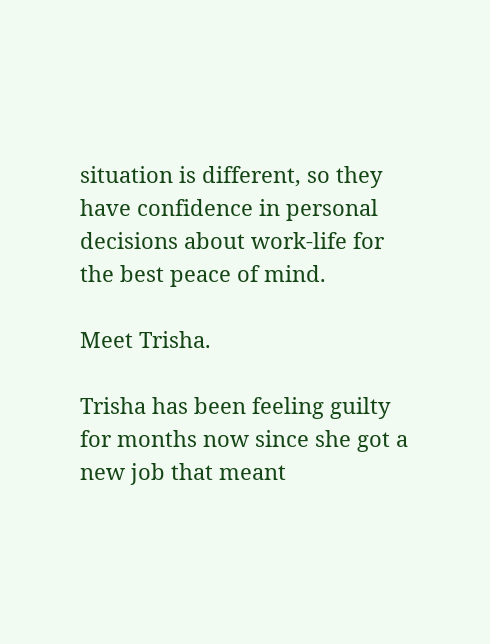situation is different, so they have confidence in personal decisions about work-life for the best peace of mind.

Meet Trisha.

Trisha has been feeling guilty for months now since she got a new job that meant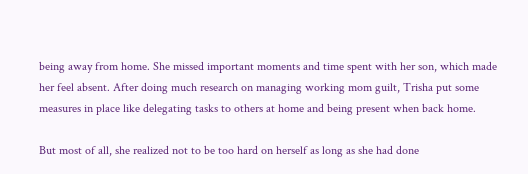being away from home. She missed important moments and time spent with her son, which made her feel absent. After doing much research on managing working mom guilt, Trisha put some measures in place like delegating tasks to others at home and being present when back home.

But most of all, she realized not to be too hard on herself as long as she had done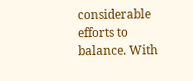considerable efforts to balance. With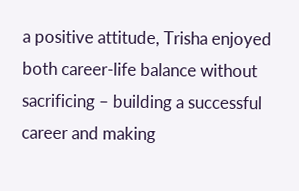a positive attitude, Trisha enjoyed both career-life balance without sacrificing – building a successful career and making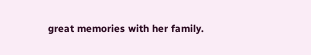great memories with her family.